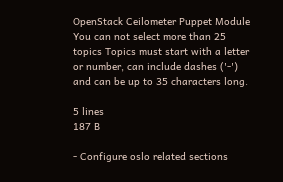OpenStack Ceilometer Puppet Module
You can not select more than 25 topics Topics must start with a letter or number, can include dashes ('-') and can be up to 35 characters long.

5 lines
187 B

- Configure oslo related sections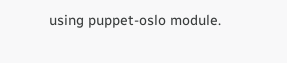using puppet-oslo module.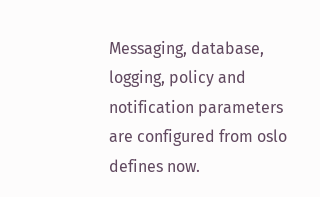Messaging, database, logging, policy and notification parameters
are configured from oslo defines now.